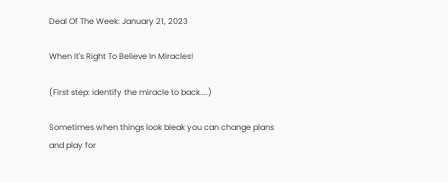Deal Of The Week: January 21, 2023

When It's Right To Believe In Miracles!

(First step: identify the miracle to back....)

Sometimes when things look bleak you can change plans and play for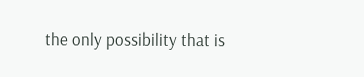the only possibility that is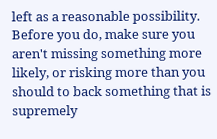left as a reasonable possibility. Before you do, make sure you aren't missing something more likely, or risking more than you should to back something that is supremely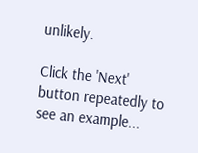unlikely.

Click the 'Next' button repeatedly to see an example...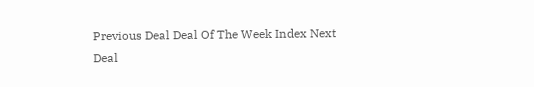Previous Deal Deal Of The Week Index Next Deal